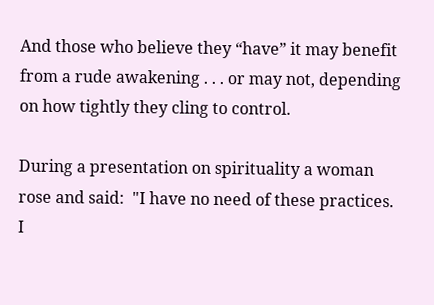And those who believe they “have” it may benefit from a rude awakening . . . or may not, depending on how tightly they cling to control.

During a presentation on spirituality a woman rose and said:  "I have no need of these practices.  I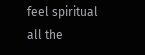feel spiritual all the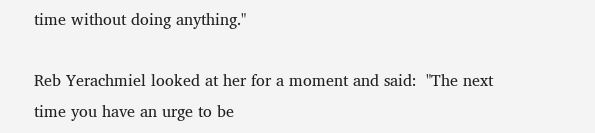time without doing anything."

Reb Yerachmiel looked at her for a moment and said:  "The next time you have an urge to be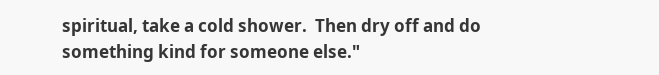spiritual, take a cold shower.  Then dry off and do something kind for someone else."